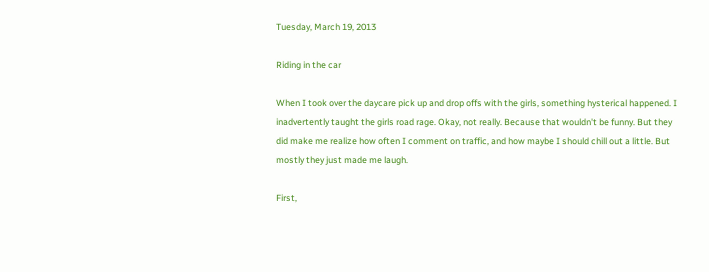Tuesday, March 19, 2013

Riding in the car

When I took over the daycare pick up and drop offs with the girls, something hysterical happened. I inadvertently taught the girls road rage. Okay, not really. Because that wouldn't be funny. But they did make me realize how often I comment on traffic, and how maybe I should chill out a little. But mostly they just made me laugh.

First,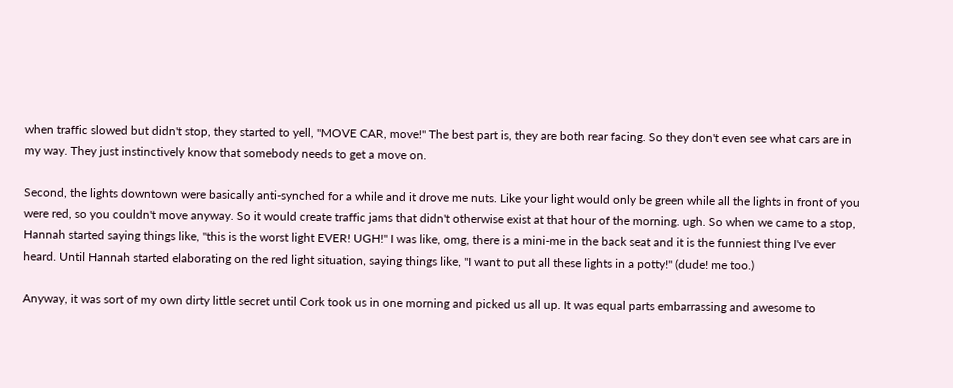when traffic slowed but didn't stop, they started to yell, "MOVE CAR, move!" The best part is, they are both rear facing. So they don't even see what cars are in my way. They just instinctively know that somebody needs to get a move on.

Second, the lights downtown were basically anti-synched for a while and it drove me nuts. Like your light would only be green while all the lights in front of you were red, so you couldn't move anyway. So it would create traffic jams that didn't otherwise exist at that hour of the morning. ugh. So when we came to a stop, Hannah started saying things like, "this is the worst light EVER! UGH!" I was like, omg, there is a mini-me in the back seat and it is the funniest thing I've ever heard. Until Hannah started elaborating on the red light situation, saying things like, "I want to put all these lights in a potty!" (dude! me too.)

Anyway, it was sort of my own dirty little secret until Cork took us in one morning and picked us all up. It was equal parts embarrassing and awesome to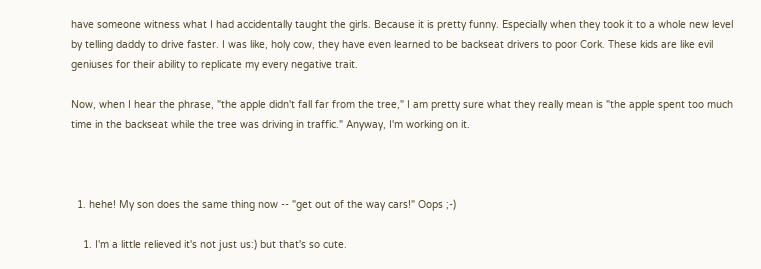have someone witness what I had accidentally taught the girls. Because it is pretty funny. Especially when they took it to a whole new level by telling daddy to drive faster. I was like, holy cow, they have even learned to be backseat drivers to poor Cork. These kids are like evil geniuses for their ability to replicate my every negative trait.

Now, when I hear the phrase, "the apple didn't fall far from the tree," I am pretty sure what they really mean is "the apple spent too much time in the backseat while the tree was driving in traffic." Anyway, I'm working on it.



  1. hehe! My son does the same thing now -- "get out of the way cars!" Oops ;-)

    1. I'm a little relieved it's not just us:) but that's so cute.